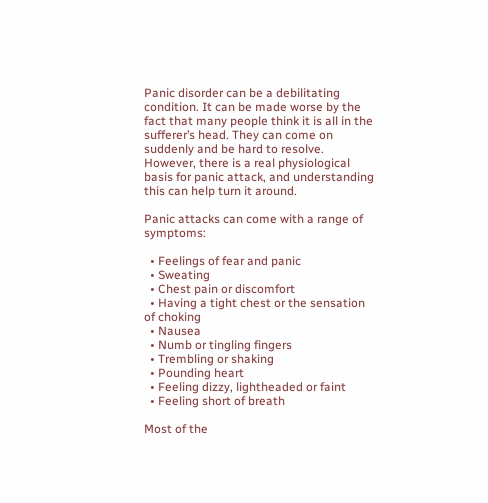Panic disorder can be a debilitating condition. It can be made worse by the fact that many people think it is all in the sufferer’s head. They can come on suddenly and be hard to resolve. However, there is a real physiological basis for panic attack, and understanding this can help turn it around.

Panic attacks can come with a range of symptoms:

  • Feelings of fear and panic
  • Sweating
  • Chest pain or discomfort
  • Having a tight chest or the sensation of choking
  • Nausea
  • Numb or tingling fingers
  • Trembling or shaking
  • Pounding heart
  • Feeling dizzy, lightheaded or faint
  • Feeling short of breath

Most of the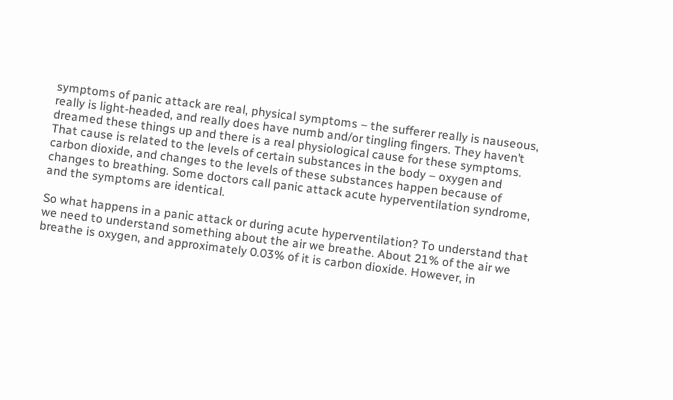symptoms of panic attack are real, physical symptoms – the sufferer really is nauseous, really is light-headed, and really does have numb and/or tingling fingers. They haven’t dreamed these things up and there is a real physiological cause for these symptoms. That cause is related to the levels of certain substances in the body – oxygen and carbon dioxide, and changes to the levels of these substances happen because of changes to breathing. Some doctors call panic attack acute hyperventilation syndrome, and the symptoms are identical.

So what happens in a panic attack or during acute hyperventilation? To understand that we need to understand something about the air we breathe. About 21% of the air we breathe is oxygen, and approximately 0.03% of it is carbon dioxide. However, in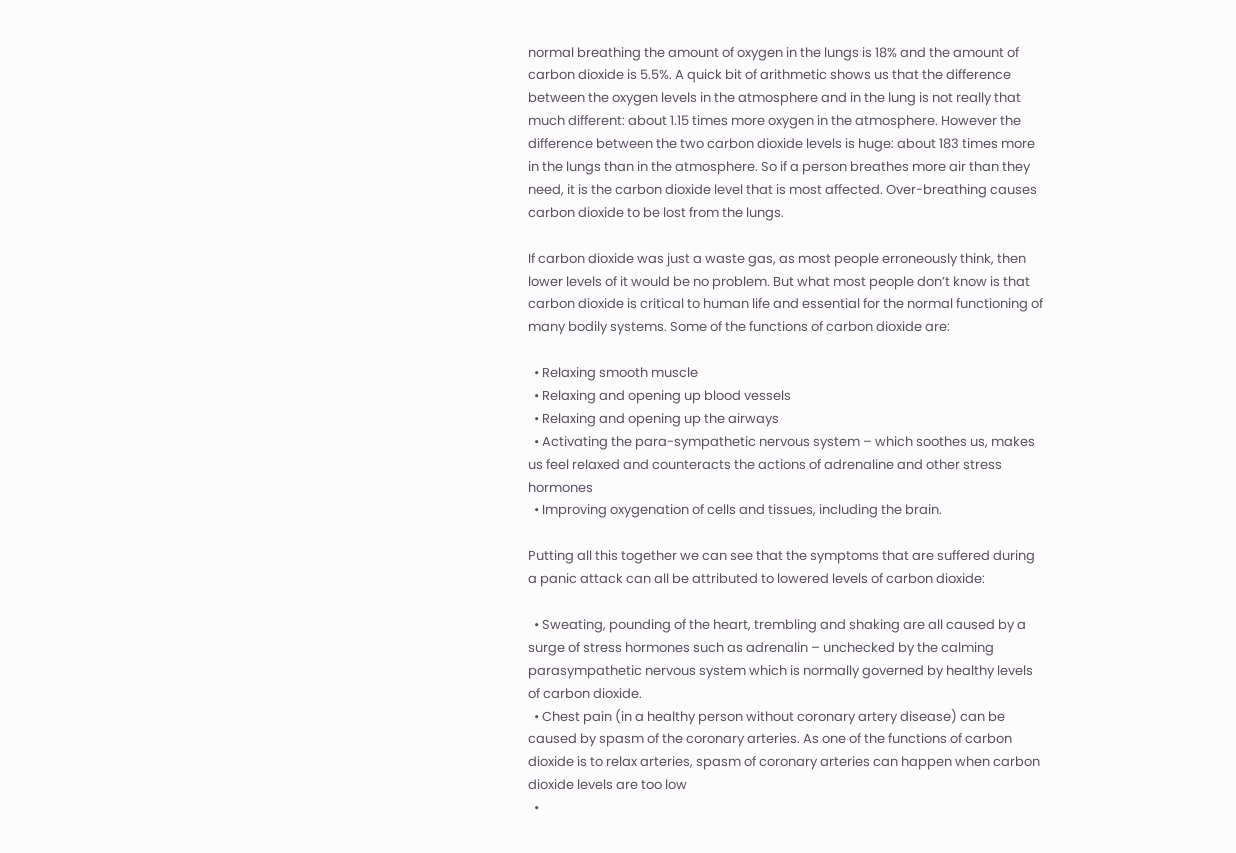normal breathing the amount of oxygen in the lungs is 18% and the amount of carbon dioxide is 5.5%. A quick bit of arithmetic shows us that the difference between the oxygen levels in the atmosphere and in the lung is not really that much different: about 1.15 times more oxygen in the atmosphere. However the difference between the two carbon dioxide levels is huge: about 183 times more in the lungs than in the atmosphere. So if a person breathes more air than they need, it is the carbon dioxide level that is most affected. Over-breathing causes carbon dioxide to be lost from the lungs.

If carbon dioxide was just a waste gas, as most people erroneously think, then lower levels of it would be no problem. But what most people don’t know is that carbon dioxide is critical to human life and essential for the normal functioning of many bodily systems. Some of the functions of carbon dioxide are:

  • Relaxing smooth muscle
  • Relaxing and opening up blood vessels
  • Relaxing and opening up the airways
  • Activating the para-sympathetic nervous system – which soothes us, makes us feel relaxed and counteracts the actions of adrenaline and other stress hormones
  • Improving oxygenation of cells and tissues, including the brain.

Putting all this together we can see that the symptoms that are suffered during a panic attack can all be attributed to lowered levels of carbon dioxide:

  • Sweating, pounding of the heart, trembling and shaking are all caused by a surge of stress hormones such as adrenalin – unchecked by the calming parasympathetic nervous system which is normally governed by healthy levels of carbon dioxide.
  • Chest pain (in a healthy person without coronary artery disease) can be caused by spasm of the coronary arteries. As one of the functions of carbon dioxide is to relax arteries, spasm of coronary arteries can happen when carbon dioxide levels are too low
  •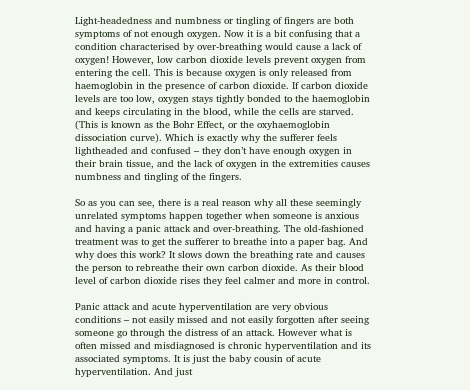Light-headedness and numbness or tingling of fingers are both symptoms of not enough oxygen. Now it is a bit confusing that a condition characterised by over-breathing would cause a lack of oxygen! However, low carbon dioxide levels prevent oxygen from entering the cell. This is because oxygen is only released from haemoglobin in the presence of carbon dioxide. If carbon dioxide levels are too low, oxygen stays tightly bonded to the haemoglobin and keeps circulating in the blood, while the cells are starved. (This is known as the Bohr Effect, or the oxyhaemoglobin dissociation curve). Which is exactly why the sufferer feels lightheaded and confused – they don’t have enough oxygen in their brain tissue, and the lack of oxygen in the extremities causes numbness and tingling of the fingers.

So as you can see, there is a real reason why all these seemingly unrelated symptoms happen together when someone is anxious and having a panic attack and over-breathing. The old-fashioned treatment was to get the sufferer to breathe into a paper bag. And why does this work? It slows down the breathing rate and causes the person to rebreathe their own carbon dioxide. As their blood level of carbon dioxide rises they feel calmer and more in control.

Panic attack and acute hyperventilation are very obvious conditions – not easily missed and not easily forgotten after seeing someone go through the distress of an attack. However what is often missed and misdiagnosed is chronic hyperventilation and its associated symptoms. It is just the baby cousin of acute hyperventilation. And just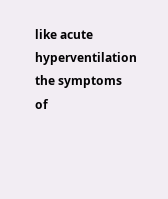like acute hyperventilation the symptoms of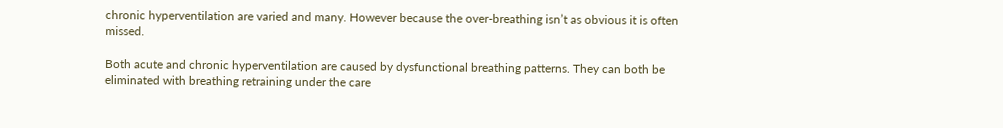chronic hyperventilation are varied and many. However because the over-breathing isn’t as obvious it is often missed.

Both acute and chronic hyperventilation are caused by dysfunctional breathing patterns. They can both be eliminated with breathing retraining under the care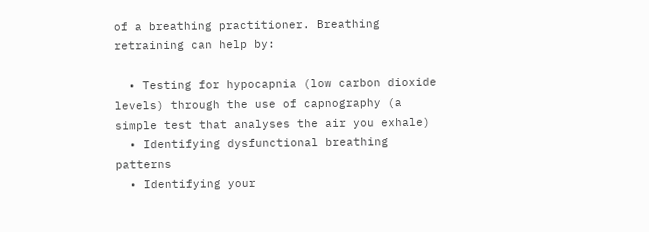of a breathing practitioner. Breathing retraining can help by:

  • Testing for hypocapnia (low carbon dioxide levels) through the use of capnography (a simple test that analyses the air you exhale)
  • Identifying dysfunctional breathing patterns
  • Identifying your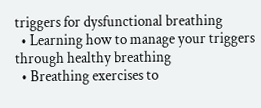triggers for dysfunctional breathing
  • Learning how to manage your triggers through healthy breathing
  • Breathing exercises to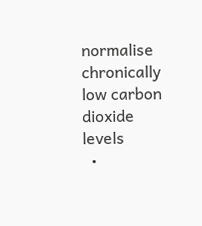normalise chronically low carbon dioxide levels
  •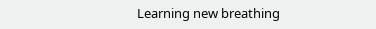Learning new breathing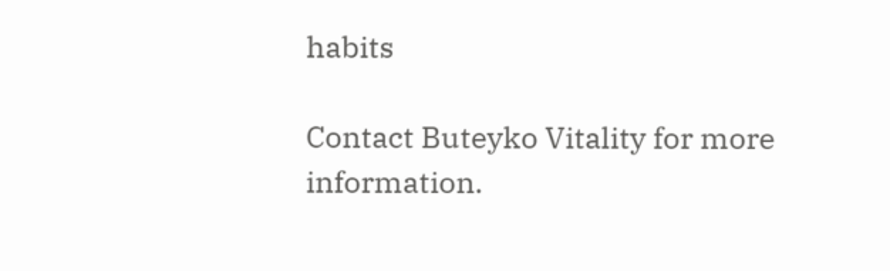habits

Contact Buteyko Vitality for more information.